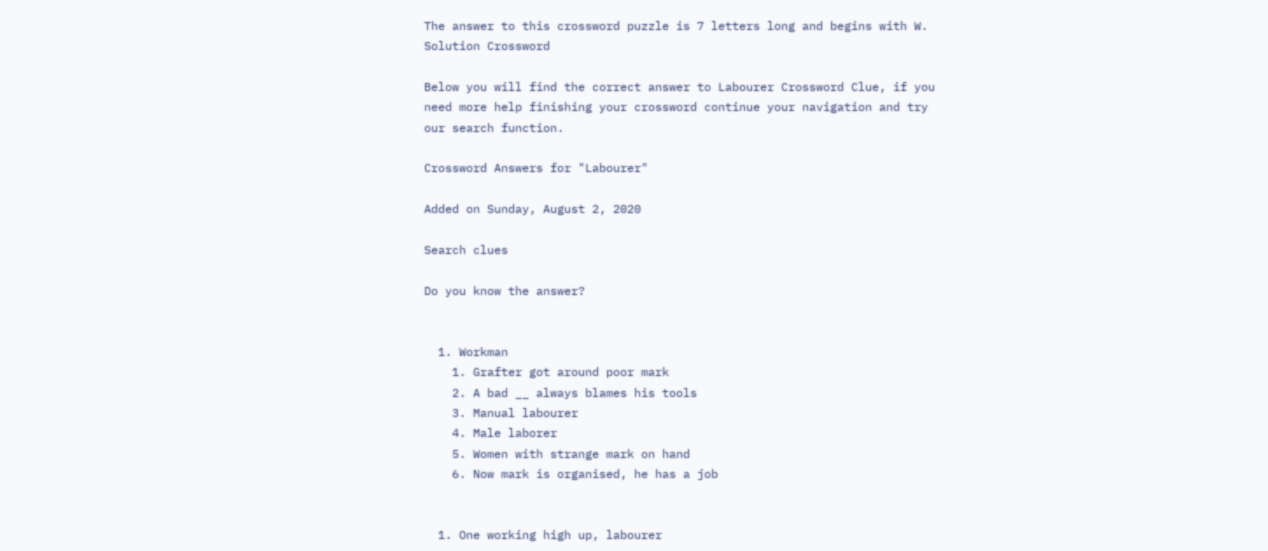The answer to this crossword puzzle is 7 letters long and begins with W.
Solution Crossword

Below you will find the correct answer to Labourer Crossword Clue, if you need more help finishing your crossword continue your navigation and try our search function.

Crossword Answers for "Labourer"

Added on Sunday, August 2, 2020

Search clues

Do you know the answer?


  1. Workman
    1. Grafter got around poor mark
    2. A bad __ always blames his tools
    3. Manual labourer
    4. Male laborer
    5. Women with strange mark on hand
    6. Now mark is organised, he has a job


  1. One working high up, labourer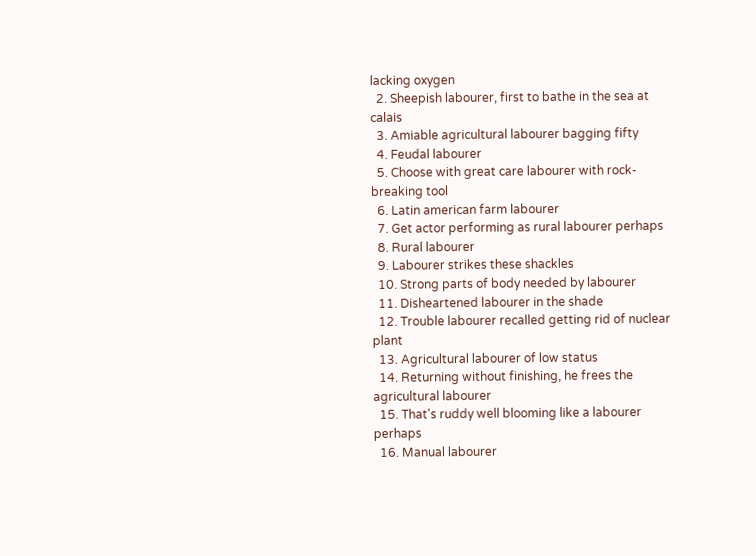lacking oxygen
  2. Sheepish labourer, first to bathe in the sea at calais
  3. Amiable agricultural labourer bagging fifty
  4. Feudal labourer
  5. Choose with great care labourer with rock-breaking tool
  6. Latin american farm labourer
  7. Get actor performing as rural labourer perhaps
  8. Rural labourer
  9. Labourer strikes these shackles
  10. Strong parts of body needed by labourer
  11. Disheartened labourer in the shade
  12. Trouble labourer recalled getting rid of nuclear plant
  13. Agricultural labourer of low status
  14. Returning without finishing, he frees the agricultural labourer
  15. That's ruddy well blooming like a labourer perhaps
  16. Manual labourer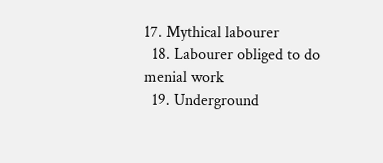17. Mythical labourer
  18. Labourer obliged to do menial work
  19. Underground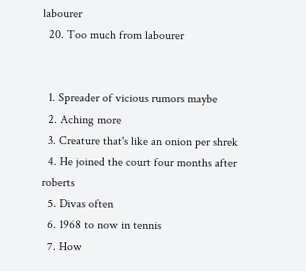labourer
  20. Too much from labourer


  1. Spreader of vicious rumors maybe
  2. Aching more
  3. Creature that's like an onion per shrek
  4. He joined the court four months after roberts
  5. Divas often
  6. 1968 to now in tennis
  7. How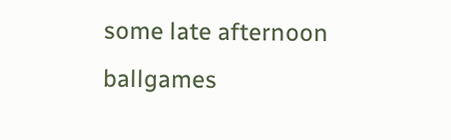some late afternoon ballgames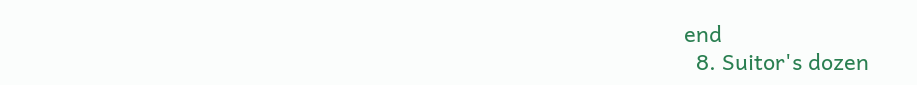end
  8. Suitor's dozen